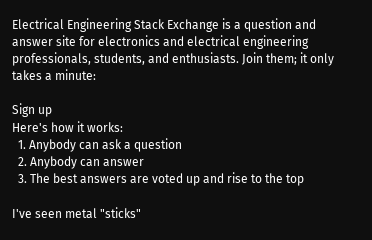Electrical Engineering Stack Exchange is a question and answer site for electronics and electrical engineering professionals, students, and enthusiasts. Join them; it only takes a minute:

Sign up
Here's how it works:
  1. Anybody can ask a question
  2. Anybody can answer
  3. The best answers are voted up and rise to the top

I've seen metal "sticks"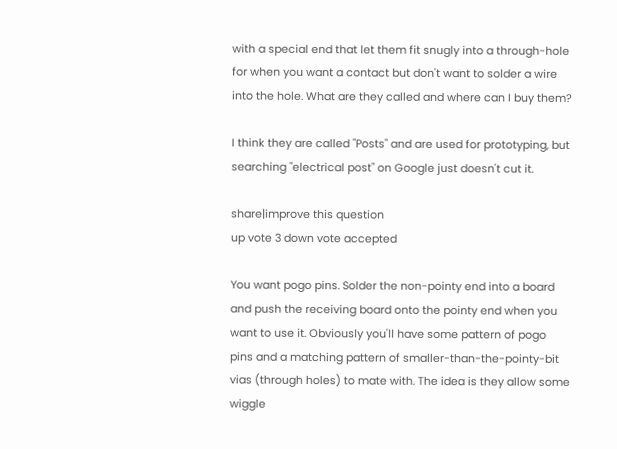with a special end that let them fit snugly into a through-hole for when you want a contact but don't want to solder a wire into the hole. What are they called and where can I buy them?

I think they are called "Posts" and are used for prototyping, but searching "electrical post" on Google just doesn't cut it.

share|improve this question
up vote 3 down vote accepted

You want pogo pins. Solder the non-pointy end into a board and push the receiving board onto the pointy end when you want to use it. Obviously you'll have some pattern of pogo pins and a matching pattern of smaller-than-the-pointy-bit vias (through holes) to mate with. The idea is they allow some wiggle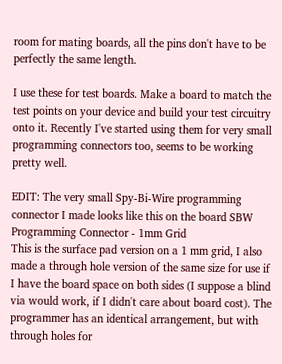room for mating boards, all the pins don't have to be perfectly the same length.

I use these for test boards. Make a board to match the test points on your device and build your test circuitry onto it. Recently I've started using them for very small programming connectors too, seems to be working pretty well.

EDIT: The very small Spy-Bi-Wire programming connector I made looks like this on the board SBW Programming Connector - 1mm Grid
This is the surface pad version on a 1 mm grid, I also made a through hole version of the same size for use if I have the board space on both sides (I suppose a blind via would work, if I didn't care about board cost). The programmer has an identical arrangement, but with through holes for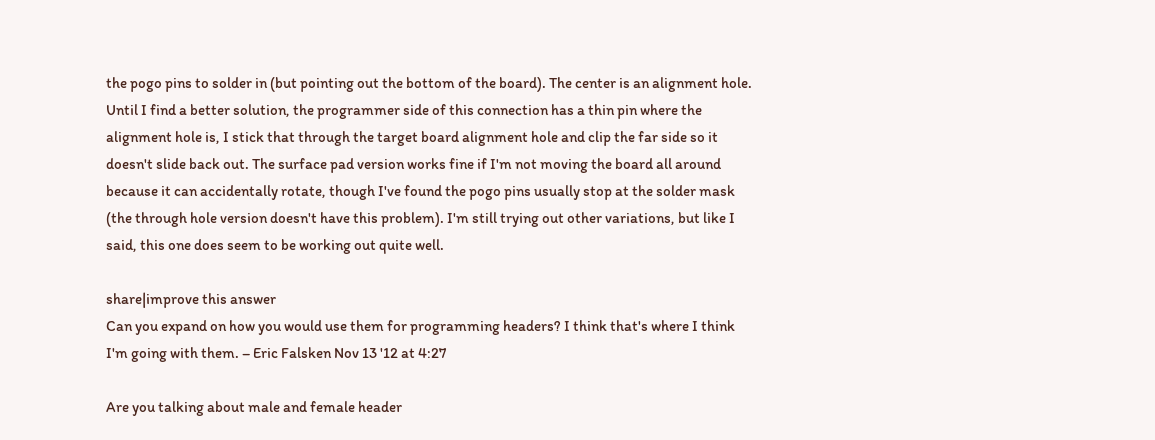the pogo pins to solder in (but pointing out the bottom of the board). The center is an alignment hole. Until I find a better solution, the programmer side of this connection has a thin pin where the alignment hole is, I stick that through the target board alignment hole and clip the far side so it doesn't slide back out. The surface pad version works fine if I'm not moving the board all around because it can accidentally rotate, though I've found the pogo pins usually stop at the solder mask (the through hole version doesn't have this problem). I'm still trying out other variations, but like I said, this one does seem to be working out quite well.

share|improve this answer
Can you expand on how you would use them for programming headers? I think that's where I think I'm going with them. – Eric Falsken Nov 13 '12 at 4:27

Are you talking about male and female header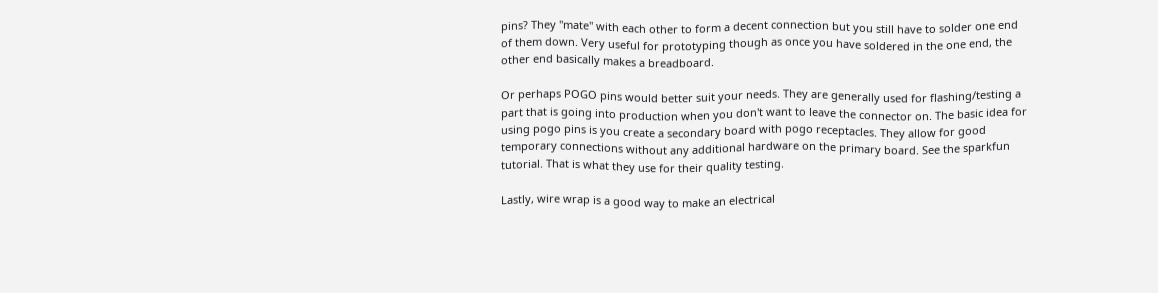pins? They "mate" with each other to form a decent connection but you still have to solder one end of them down. Very useful for prototyping though as once you have soldered in the one end, the other end basically makes a breadboard.

Or perhaps POGO pins would better suit your needs. They are generally used for flashing/testing a part that is going into production when you don't want to leave the connector on. The basic idea for using pogo pins is you create a secondary board with pogo receptacles. They allow for good temporary connections without any additional hardware on the primary board. See the sparkfun tutorial. That is what they use for their quality testing.

Lastly, wire wrap is a good way to make an electrical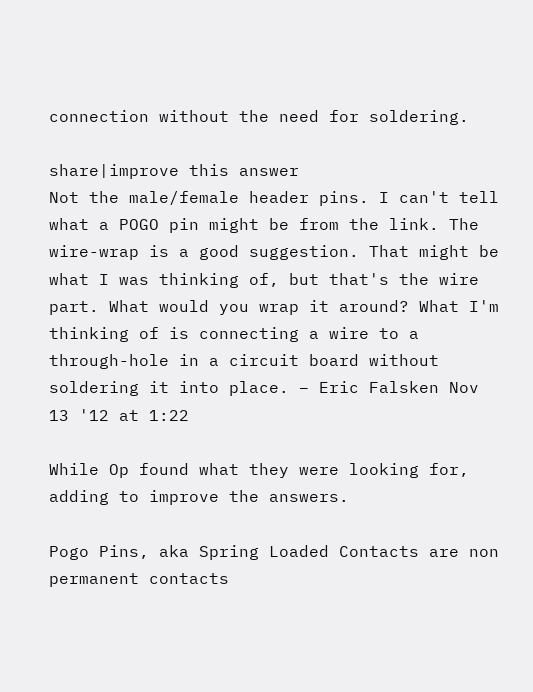connection without the need for soldering.

share|improve this answer
Not the male/female header pins. I can't tell what a POGO pin might be from the link. The wire-wrap is a good suggestion. That might be what I was thinking of, but that's the wire part. What would you wrap it around? What I'm thinking of is connecting a wire to a through-hole in a circuit board without soldering it into place. – Eric Falsken Nov 13 '12 at 1:22

While Op found what they were looking for, adding to improve the answers.

Pogo Pins, aka Spring Loaded Contacts are non permanent contacts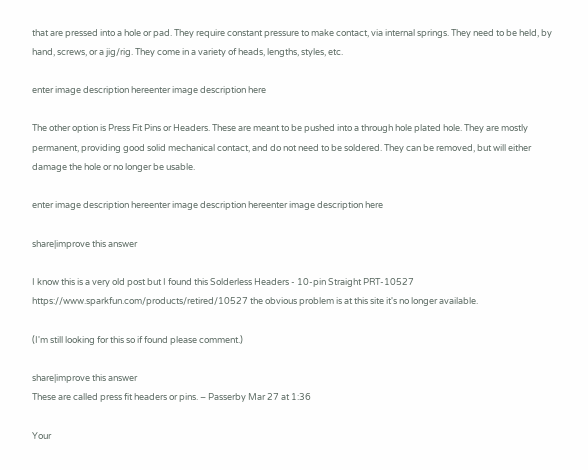that are pressed into a hole or pad. They require constant pressure to make contact, via internal springs. They need to be held, by hand, screws, or a jig/rig. They come in a variety of heads, lengths, styles, etc.

enter image description hereenter image description here

The other option is Press Fit Pins or Headers. These are meant to be pushed into a through hole plated hole. They are mostly permanent, providing good solid mechanical contact, and do not need to be soldered. They can be removed, but will either damage the hole or no longer be usable.

enter image description hereenter image description hereenter image description here

share|improve this answer

I know this is a very old post but I found this Solderless Headers - 10-pin Straight PRT-10527 https://www.sparkfun.com/products/retired/10527 the obvious problem is at this site it's no longer available.

(I'm still looking for this so if found please comment.)

share|improve this answer
These are called press fit headers or pins. – Passerby Mar 27 at 1:36

Your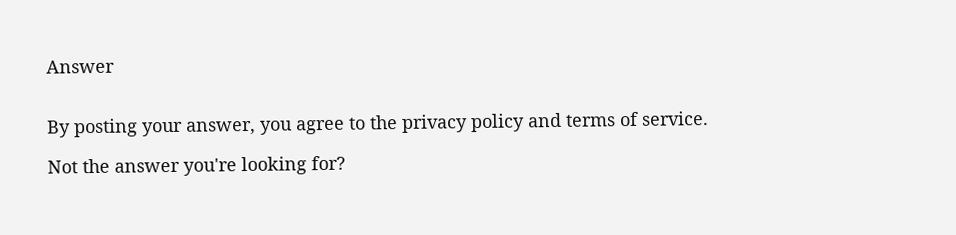Answer


By posting your answer, you agree to the privacy policy and terms of service.

Not the answer you're looking for?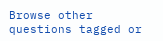Browse other questions tagged or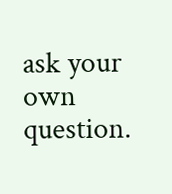ask your own question.